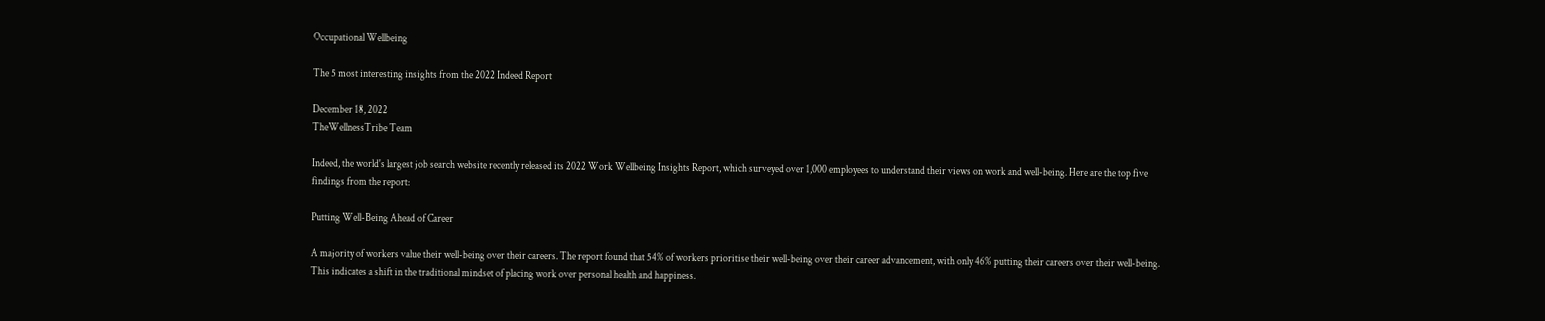Occupational Wellbeing

The 5 most interesting insights from the 2022 Indeed Report

December 18, 2022
TheWellnessTribe Team

Indeed, the world's largest job search website recently released its 2022 Work Wellbeing Insights Report, which surveyed over 1,000 employees to understand their views on work and well-being. Here are the top five findings from the report:

Putting Well-Being Ahead of Career

A majority of workers value their well-being over their careers. The report found that 54% of workers prioritise their well-being over their career advancement, with only 46% putting their careers over their well-being. This indicates a shift in the traditional mindset of placing work over personal health and happiness.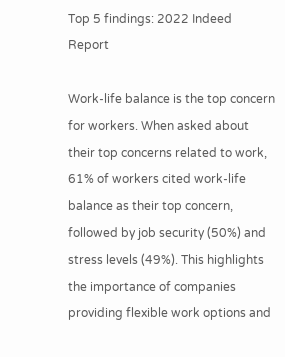Top 5 findings: 2022 Indeed Report

Work-life balance is the top concern for workers. When asked about their top concerns related to work, 61% of workers cited work-life balance as their top concern, followed by job security (50%) and stress levels (49%). This highlights the importance of companies providing flexible work options and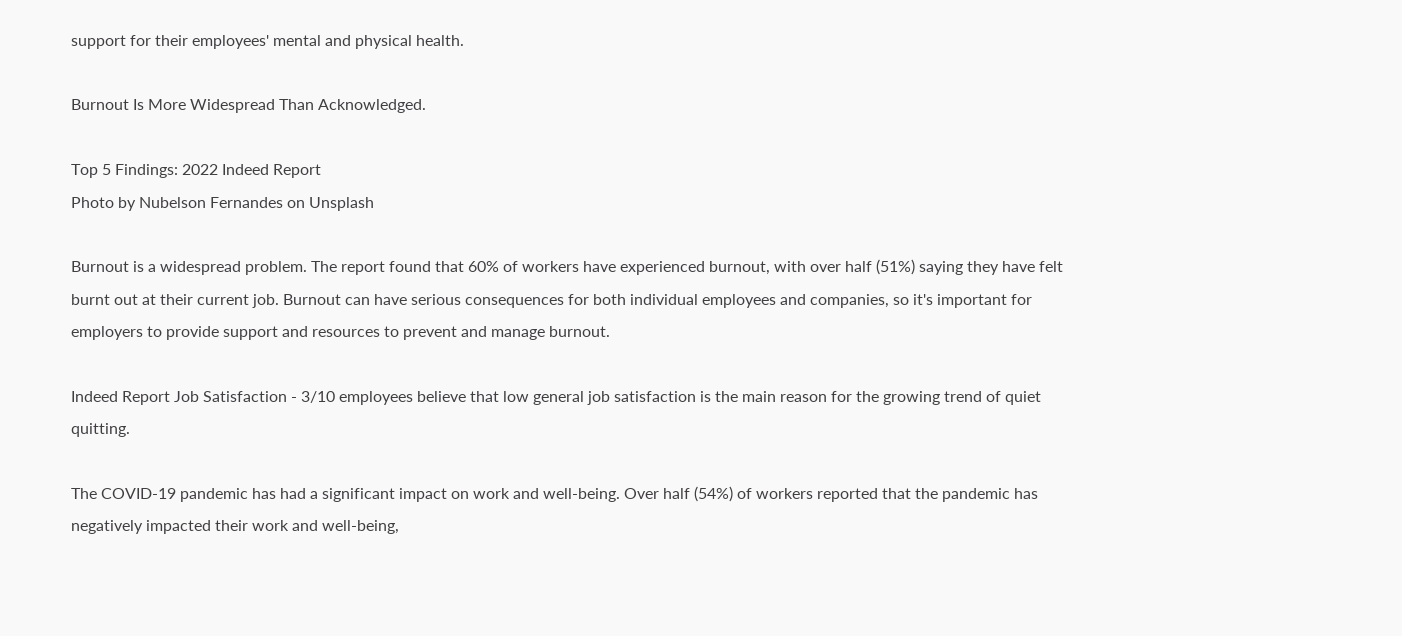support for their employees' mental and physical health.

Burnout Is More Widespread Than Acknowledged.

Top 5 Findings: 2022 Indeed Report
Photo by Nubelson Fernandes on Unsplash

Burnout is a widespread problem. The report found that 60% of workers have experienced burnout, with over half (51%) saying they have felt burnt out at their current job. Burnout can have serious consequences for both individual employees and companies, so it's important for employers to provide support and resources to prevent and manage burnout.

Indeed Report Job Satisfaction - 3/10 employees believe that low general job satisfaction is the main reason for the growing trend of quiet quitting.

The COVID-19 pandemic has had a significant impact on work and well-being. Over half (54%) of workers reported that the pandemic has negatively impacted their work and well-being,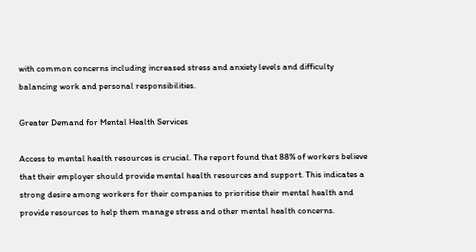with common concerns including increased stress and anxiety levels and difficulty balancing work and personal responsibilities.

Greater Demand for Mental Health Services

Access to mental health resources is crucial. The report found that 88% of workers believe that their employer should provide mental health resources and support. This indicates a strong desire among workers for their companies to prioritise their mental health and provide resources to help them manage stress and other mental health concerns.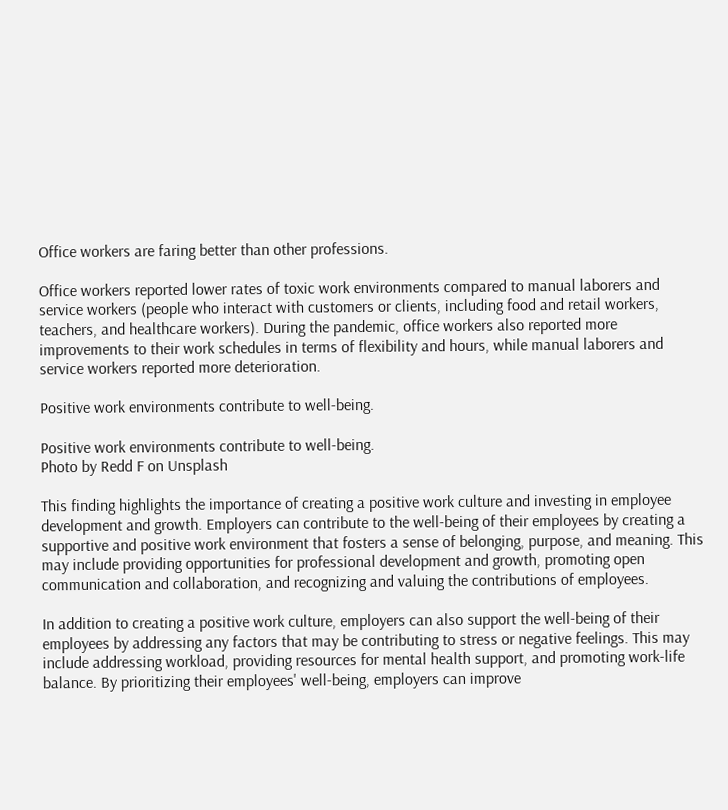Office workers are faring better than other professions.

Office workers reported lower rates of toxic work environments compared to manual laborers and service workers (people who interact with customers or clients, including food and retail workers, teachers, and healthcare workers). During the pandemic, office workers also reported more improvements to their work schedules in terms of flexibility and hours, while manual laborers and service workers reported more deterioration.

Positive work environments contribute to well-being.

Positive work environments contribute to well-being.
Photo by Redd F on Unsplash

This finding highlights the importance of creating a positive work culture and investing in employee development and growth. Employers can contribute to the well-being of their employees by creating a supportive and positive work environment that fosters a sense of belonging, purpose, and meaning. This may include providing opportunities for professional development and growth, promoting open communication and collaboration, and recognizing and valuing the contributions of employees.

In addition to creating a positive work culture, employers can also support the well-being of their employees by addressing any factors that may be contributing to stress or negative feelings. This may include addressing workload, providing resources for mental health support, and promoting work-life balance. By prioritizing their employees' well-being, employers can improve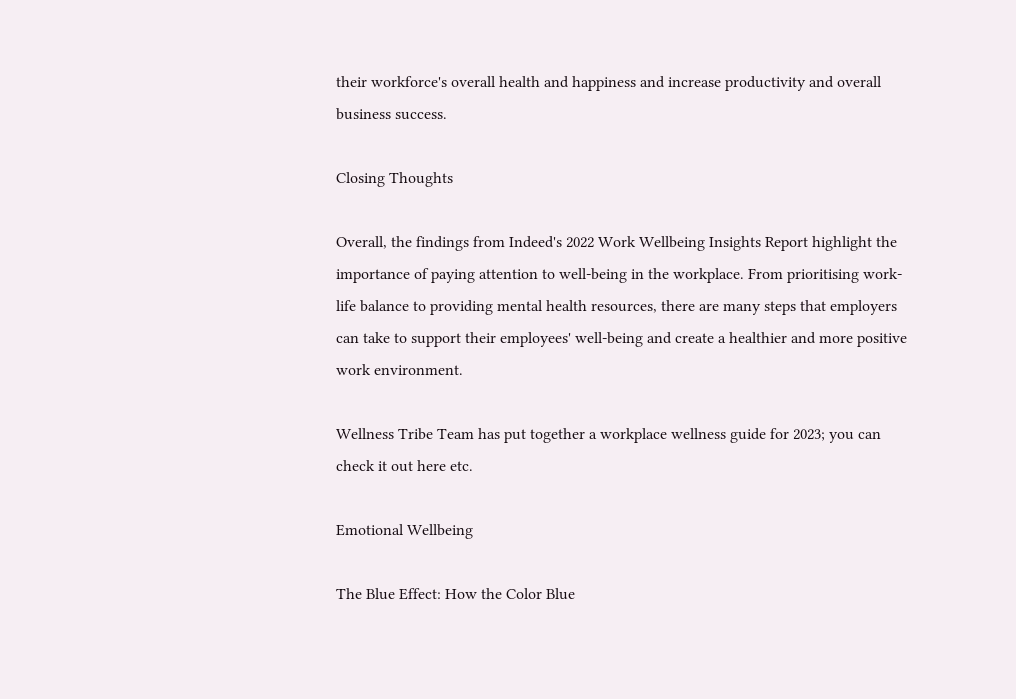their workforce's overall health and happiness and increase productivity and overall business success.

Closing Thoughts

Overall, the findings from Indeed's 2022 Work Wellbeing Insights Report highlight the importance of paying attention to well-being in the workplace. From prioritising work-life balance to providing mental health resources, there are many steps that employers can take to support their employees' well-being and create a healthier and more positive work environment.

Wellness Tribe Team has put together a workplace wellness guide for 2023; you can check it out here etc.

Emotional Wellbeing

The Blue Effect: How the Color Blue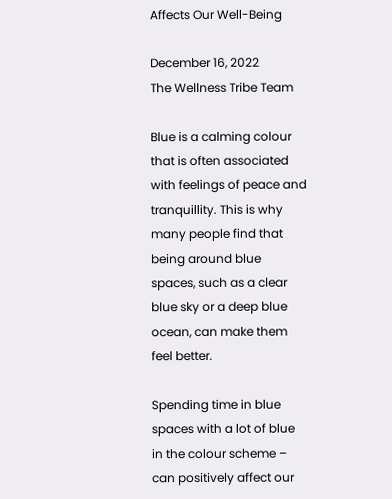Affects Our Well-Being

December 16, 2022
The Wellness Tribe Team

Blue is a calming colour that is often associated with feelings of peace and tranquillity. This is why many people find that being around blue spaces, such as a clear blue sky or a deep blue ocean, can make them feel better.

Spending time in blue spaces with a lot of blue in the colour scheme – can positively affect our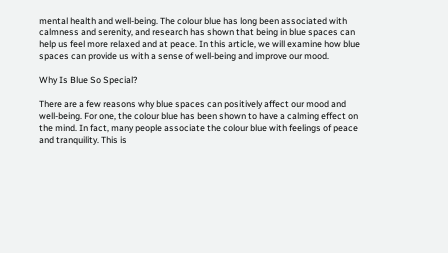mental health and well-being. The colour blue has long been associated with calmness and serenity, and research has shown that being in blue spaces can help us feel more relaxed and at peace. In this article, we will examine how blue spaces can provide us with a sense of well-being and improve our mood.

Why Is Blue So Special?

There are a few reasons why blue spaces can positively affect our mood and well-being. For one, the colour blue has been shown to have a calming effect on the mind. In fact, many people associate the colour blue with feelings of peace and tranquility. This is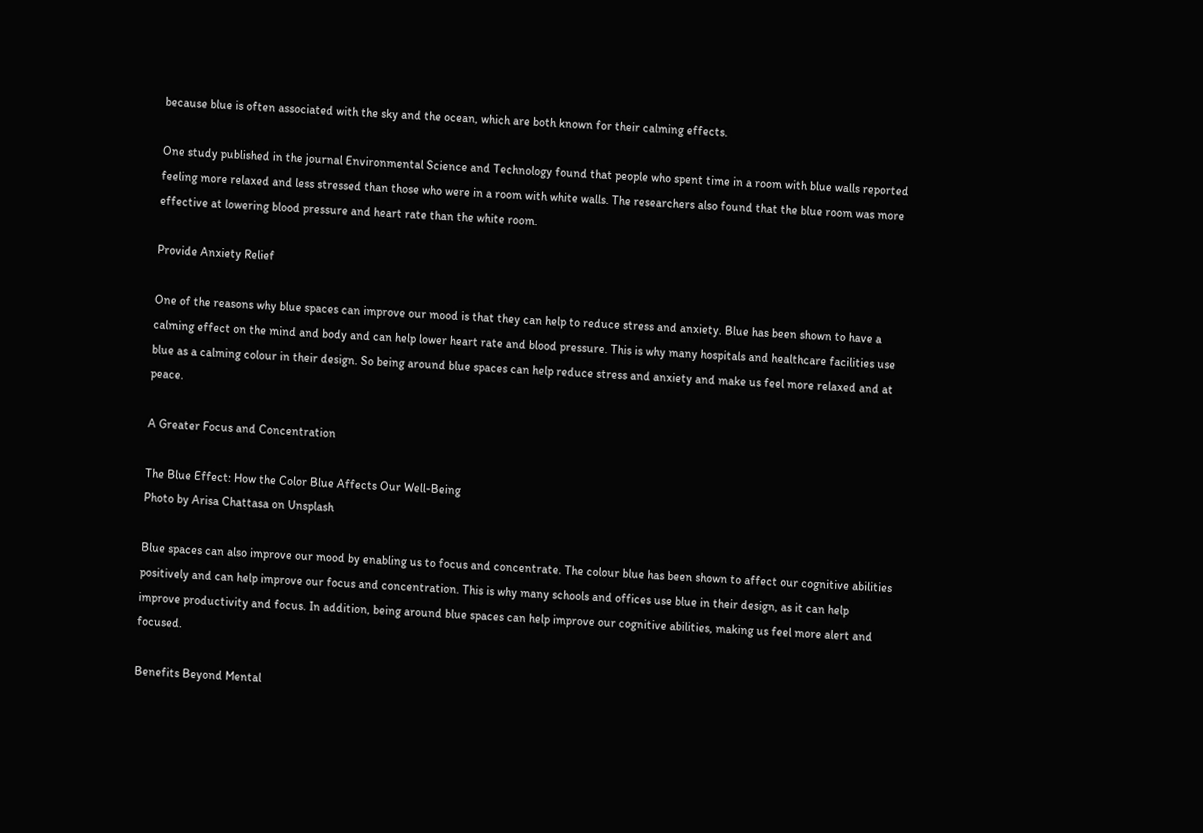because blue is often associated with the sky and the ocean, which are both known for their calming effects.

One study published in the journal Environmental Science and Technology found that people who spent time in a room with blue walls reported feeling more relaxed and less stressed than those who were in a room with white walls. The researchers also found that the blue room was more effective at lowering blood pressure and heart rate than the white room.

Provide Anxiety Relief

One of the reasons why blue spaces can improve our mood is that they can help to reduce stress and anxiety. Blue has been shown to have a calming effect on the mind and body and can help lower heart rate and blood pressure. This is why many hospitals and healthcare facilities use blue as a calming colour in their design. So being around blue spaces can help reduce stress and anxiety and make us feel more relaxed and at peace.

A Greater Focus and Concentration

The Blue Effect: How the Color Blue Affects Our Well-Being
Photo by Arisa Chattasa on Unsplash

Blue spaces can also improve our mood by enabling us to focus and concentrate. The colour blue has been shown to affect our cognitive abilities positively and can help improve our focus and concentration. This is why many schools and offices use blue in their design, as it can help improve productivity and focus. In addition, being around blue spaces can help improve our cognitive abilities, making us feel more alert and focused.

Benefits Beyond Mental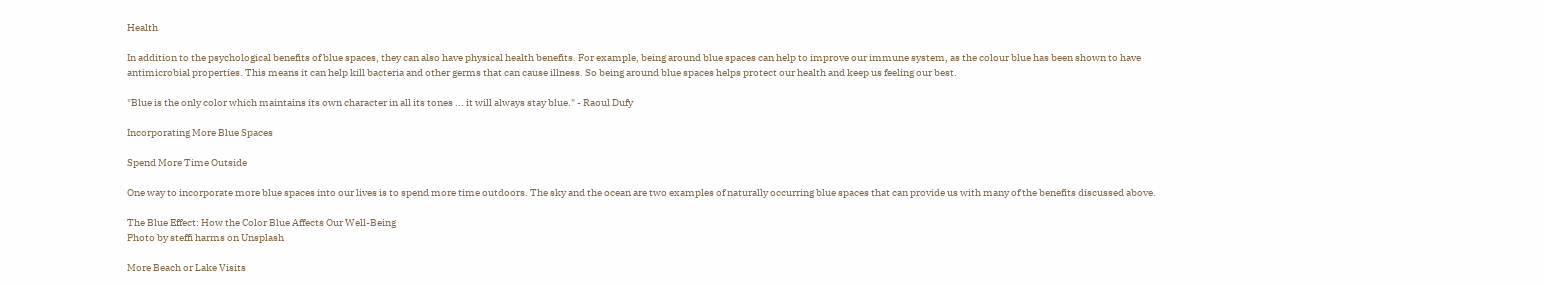Health

In addition to the psychological benefits of blue spaces, they can also have physical health benefits. For example, being around blue spaces can help to improve our immune system, as the colour blue has been shown to have antimicrobial properties. This means it can help kill bacteria and other germs that can cause illness. So being around blue spaces helps protect our health and keep us feeling our best.

"Blue is the only color which maintains its own character in all its tones ... it will always stay blue." - Raoul Dufy

Incorporating More Blue Spaces

Spend More Time Outside

One way to incorporate more blue spaces into our lives is to spend more time outdoors. The sky and the ocean are two examples of naturally occurring blue spaces that can provide us with many of the benefits discussed above.

The Blue Effect: How the Color Blue Affects Our Well-Being
Photo by steffi harms on Unsplash

More Beach or Lake Visits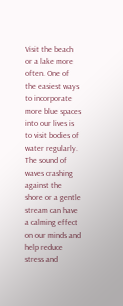Visit the beach or a lake more often. One of the easiest ways to incorporate more blue spaces into our lives is to visit bodies of water regularly. The sound of waves crashing against the shore or a gentle stream can have a calming effect on our minds and help reduce stress and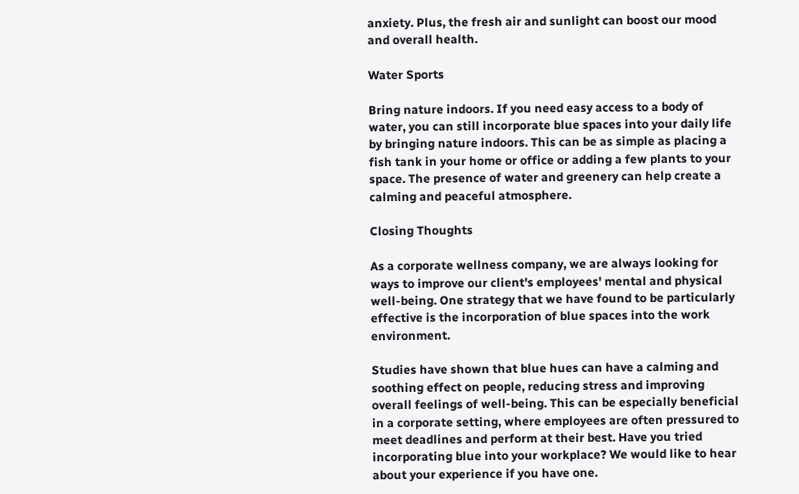anxiety. Plus, the fresh air and sunlight can boost our mood and overall health.

Water Sports

Bring nature indoors. If you need easy access to a body of water, you can still incorporate blue spaces into your daily life by bringing nature indoors. This can be as simple as placing a fish tank in your home or office or adding a few plants to your space. The presence of water and greenery can help create a calming and peaceful atmosphere.

Closing Thoughts

As a corporate wellness company, we are always looking for ways to improve our client's employees' mental and physical well-being. One strategy that we have found to be particularly effective is the incorporation of blue spaces into the work environment.

Studies have shown that blue hues can have a calming and soothing effect on people, reducing stress and improving overall feelings of well-being. This can be especially beneficial in a corporate setting, where employees are often pressured to meet deadlines and perform at their best. Have you tried incorporating blue into your workplace? We would like to hear about your experience if you have one.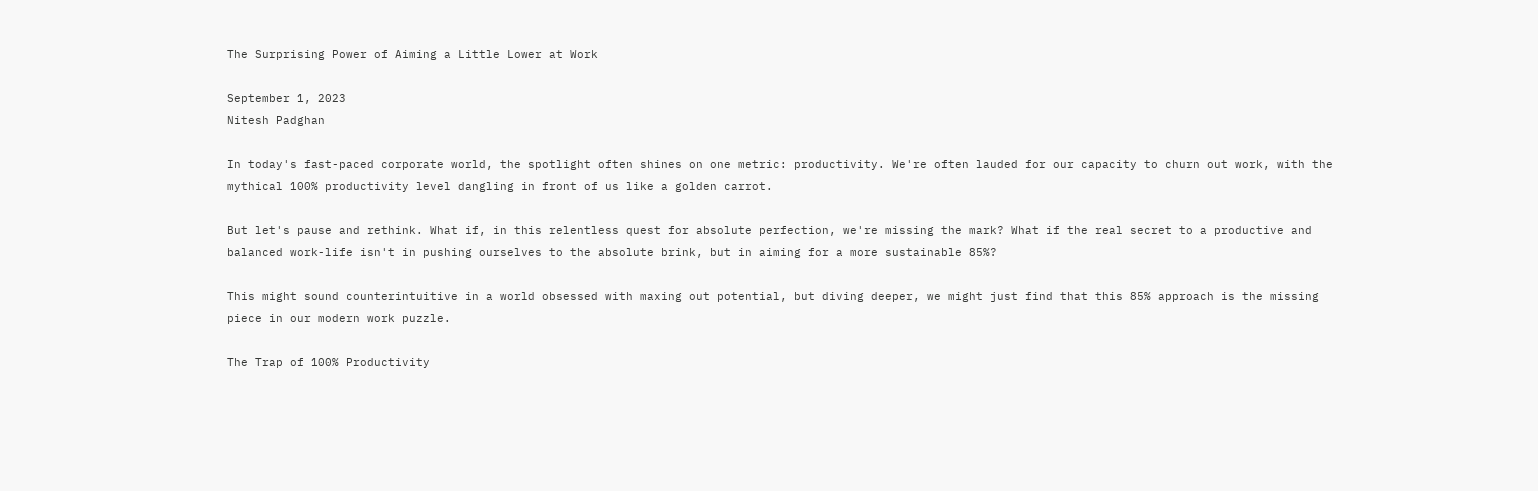The Surprising Power of Aiming a Little Lower at Work

September 1, 2023
Nitesh Padghan

In today's fast-paced corporate world, the spotlight often shines on one metric: productivity. We're often lauded for our capacity to churn out work, with the mythical 100% productivity level dangling in front of us like a golden carrot.

But let's pause and rethink. What if, in this relentless quest for absolute perfection, we're missing the mark? What if the real secret to a productive and balanced work-life isn't in pushing ourselves to the absolute brink, but in aiming for a more sustainable 85%?

This might sound counterintuitive in a world obsessed with maxing out potential, but diving deeper, we might just find that this 85% approach is the missing piece in our modern work puzzle.

The Trap of 100% Productivity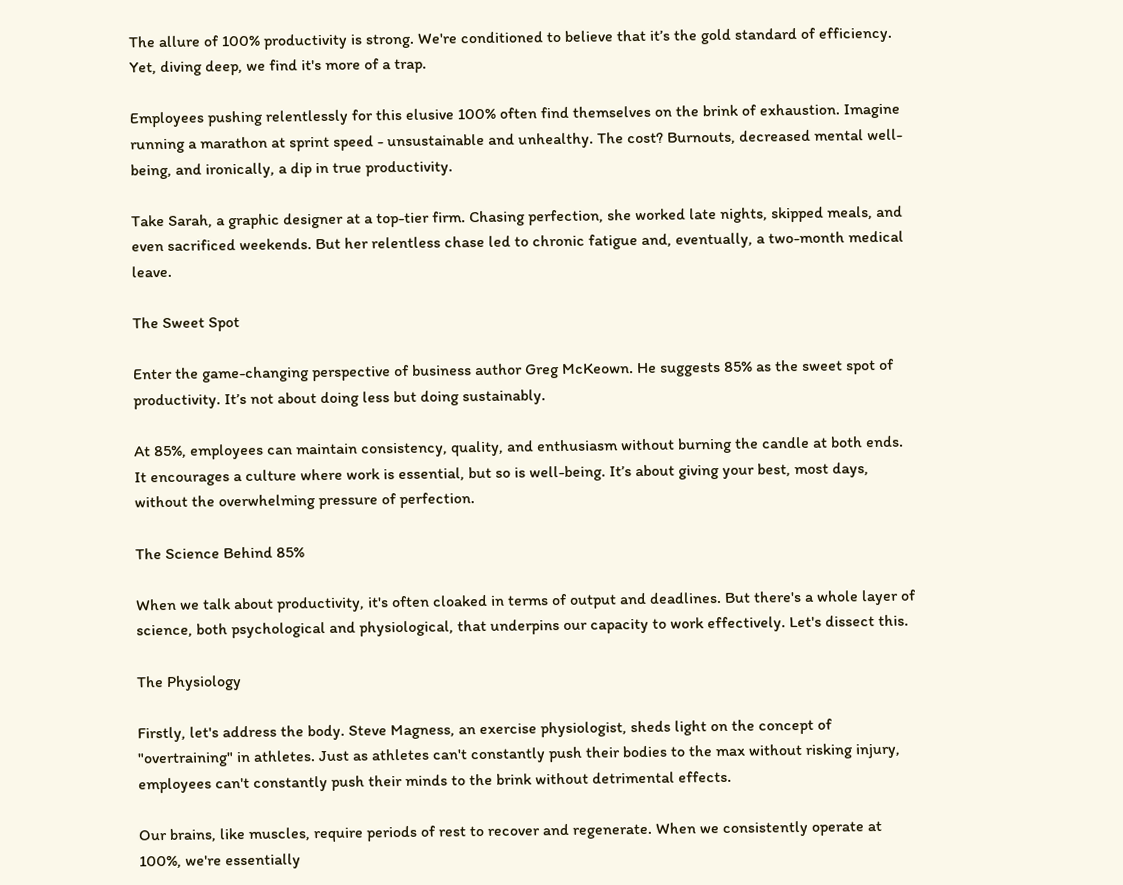The allure of 100% productivity is strong. We're conditioned to believe that it’s the gold standard of efficiency. Yet, diving deep, we find it's more of a trap.

Employees pushing relentlessly for this elusive 100% often find themselves on the brink of exhaustion. Imagine running a marathon at sprint speed - unsustainable and unhealthy. The cost? Burnouts, decreased mental well-being, and ironically, a dip in true productivity.

Take Sarah, a graphic designer at a top-tier firm. Chasing perfection, she worked late nights, skipped meals, and even sacrificed weekends. But her relentless chase led to chronic fatigue and, eventually, a two-month medical leave.

The Sweet Spot

Enter the game-changing perspective of business author Greg McKeown. He suggests 85% as the sweet spot of productivity. It’s not about doing less but doing sustainably.

At 85%, employees can maintain consistency, quality, and enthusiasm without burning the candle at both ends. It encourages a culture where work is essential, but so is well-being. It’s about giving your best, most days, without the overwhelming pressure of perfection.

The Science Behind 85%

When we talk about productivity, it's often cloaked in terms of output and deadlines. But there's a whole layer of science, both psychological and physiological, that underpins our capacity to work effectively. Let's dissect this.

The Physiology

Firstly, let's address the body. Steve Magness, an exercise physiologist, sheds light on the concept of "overtraining" in athletes. Just as athletes can't constantly push their bodies to the max without risking injury, employees can't constantly push their minds to the brink without detrimental effects.

Our brains, like muscles, require periods of rest to recover and regenerate. When we consistently operate at 100%, we're essentially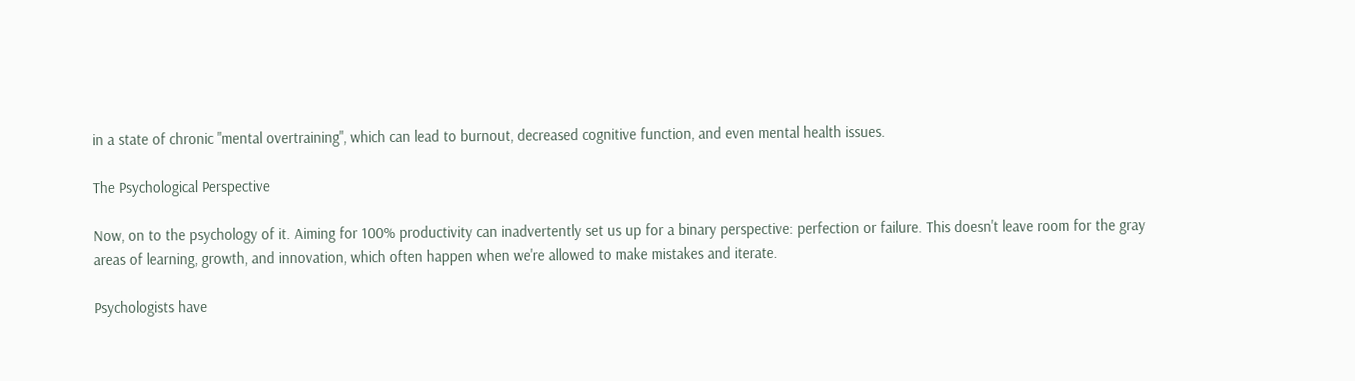in a state of chronic "mental overtraining", which can lead to burnout, decreased cognitive function, and even mental health issues.

The Psychological Perspective

Now, on to the psychology of it. Aiming for 100% productivity can inadvertently set us up for a binary perspective: perfection or failure. This doesn't leave room for the gray areas of learning, growth, and innovation, which often happen when we're allowed to make mistakes and iterate.

Psychologists have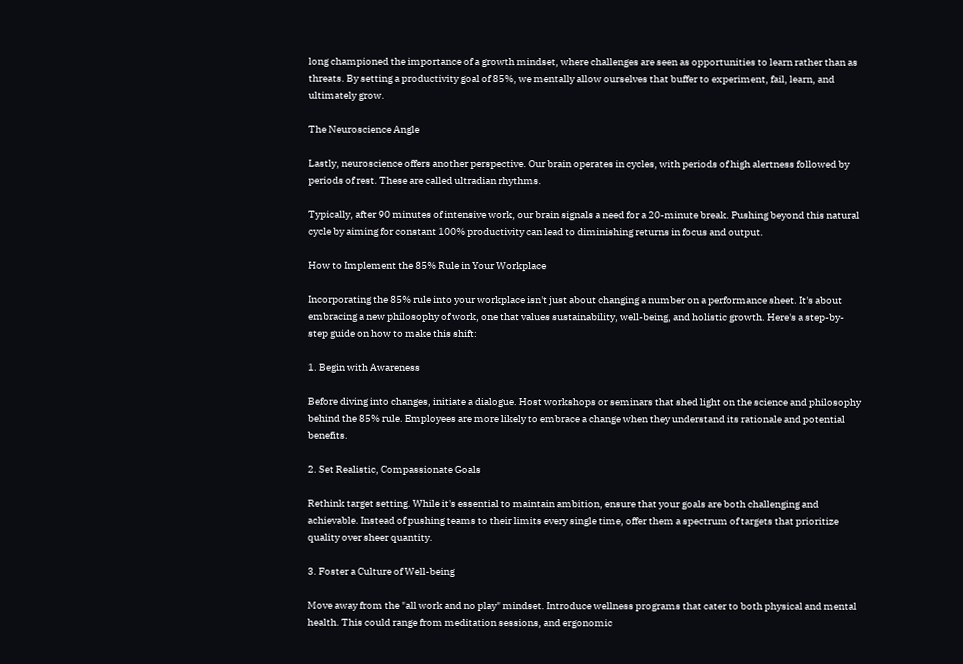long championed the importance of a growth mindset, where challenges are seen as opportunities to learn rather than as threats. By setting a productivity goal of 85%, we mentally allow ourselves that buffer to experiment, fail, learn, and ultimately grow.

The Neuroscience Angle

Lastly, neuroscience offers another perspective. Our brain operates in cycles, with periods of high alertness followed by periods of rest. These are called ultradian rhythms.

Typically, after 90 minutes of intensive work, our brain signals a need for a 20-minute break. Pushing beyond this natural cycle by aiming for constant 100% productivity can lead to diminishing returns in focus and output.

How to Implement the 85% Rule in Your Workplace

Incorporating the 85% rule into your workplace isn't just about changing a number on a performance sheet. It's about embracing a new philosophy of work, one that values sustainability, well-being, and holistic growth. Here's a step-by-step guide on how to make this shift:

1. Begin with Awareness

Before diving into changes, initiate a dialogue. Host workshops or seminars that shed light on the science and philosophy behind the 85% rule. Employees are more likely to embrace a change when they understand its rationale and potential benefits.

2. Set Realistic, Compassionate Goals

Rethink target setting. While it's essential to maintain ambition, ensure that your goals are both challenging and achievable. Instead of pushing teams to their limits every single time, offer them a spectrum of targets that prioritize quality over sheer quantity.

3. Foster a Culture of Well-being

Move away from the "all work and no play" mindset. Introduce wellness programs that cater to both physical and mental health. This could range from meditation sessions, and ergonomic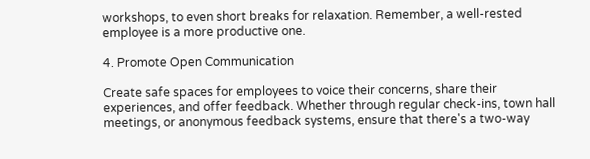workshops, to even short breaks for relaxation. Remember, a well-rested employee is a more productive one.

4. Promote Open Communication

Create safe spaces for employees to voice their concerns, share their experiences, and offer feedback. Whether through regular check-ins, town hall meetings, or anonymous feedback systems, ensure that there's a two-way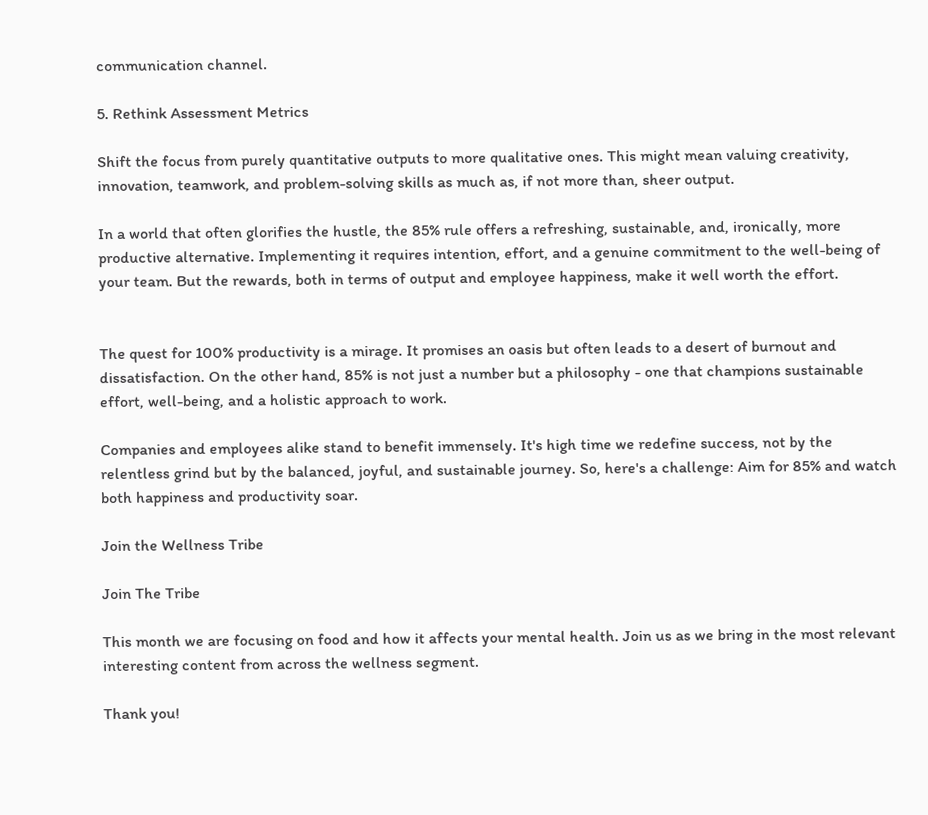communication channel.

5. Rethink Assessment Metrics

Shift the focus from purely quantitative outputs to more qualitative ones. This might mean valuing creativity, innovation, teamwork, and problem-solving skills as much as, if not more than, sheer output.

In a world that often glorifies the hustle, the 85% rule offers a refreshing, sustainable, and, ironically, more productive alternative. Implementing it requires intention, effort, and a genuine commitment to the well-being of your team. But the rewards, both in terms of output and employee happiness, make it well worth the effort.


The quest for 100% productivity is a mirage. It promises an oasis but often leads to a desert of burnout and dissatisfaction. On the other hand, 85% is not just a number but a philosophy - one that champions sustainable effort, well-being, and a holistic approach to work.

Companies and employees alike stand to benefit immensely. It's high time we redefine success, not by the relentless grind but by the balanced, joyful, and sustainable journey. So, here's a challenge: Aim for 85% and watch both happiness and productivity soar.

Join the Wellness Tribe

Join The Tribe

This month we are focusing on food and how it affects your mental health. Join us as we bring in the most relevant interesting content from across the wellness segment.

Thank you!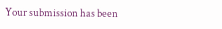Your submission has been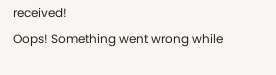received!
Oops! Something went wrong while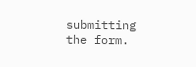submitting the form.